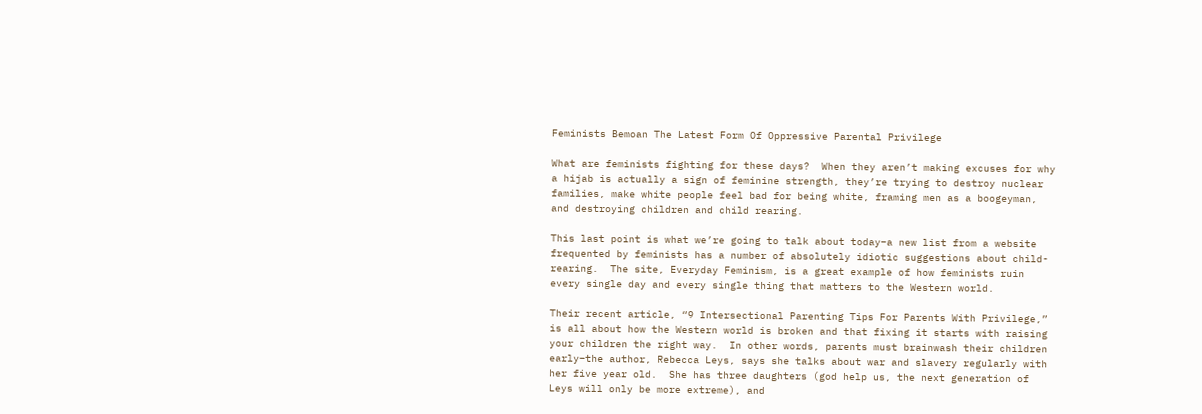Feminists Bemoan The Latest Form Of Oppressive Parental Privilege

What are feminists fighting for these days?  When they aren’t making excuses for why a hijab is actually a sign of feminine strength, they’re trying to destroy nuclear families, make white people feel bad for being white, framing men as a boogeyman, and destroying children and child rearing.

This last point is what we’re going to talk about today–a new list from a website frequented by feminists has a number of absolutely idiotic suggestions about child-rearing.  The site, Everyday Feminism, is a great example of how feminists ruin every single day and every single thing that matters to the Western world.

Their recent article, “9 Intersectional Parenting Tips For Parents With Privilege,” is all about how the Western world is broken and that fixing it starts with raising your children the right way.  In other words, parents must brainwash their children early–the author, Rebecca Leys, says she talks about war and slavery regularly with her five year old.  She has three daughters (god help us, the next generation of Leys will only be more extreme), and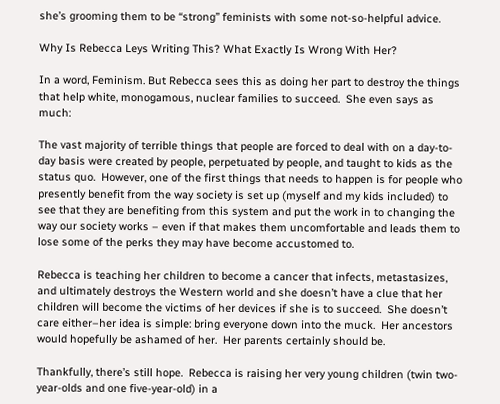she’s grooming them to be “strong” feminists with some not-so-helpful advice.

Why Is Rebecca Leys Writing This? What Exactly Is Wrong With Her?

In a word, Feminism. But Rebecca sees this as doing her part to destroy the things that help white, monogamous, nuclear families to succeed.  She even says as much:

The vast majority of terrible things that people are forced to deal with on a day-to-day basis were created by people, perpetuated by people, and taught to kids as the status quo.  However, one of the first things that needs to happen is for people who presently benefit from the way society is set up (myself and my kids included) to see that they are benefiting from this system and put the work in to changing the way our society works – even if that makes them uncomfortable and leads them to lose some of the perks they may have become accustomed to.

Rebecca is teaching her children to become a cancer that infects, metastasizes, and ultimately destroys the Western world and she doesn’t have a clue that her children will become the victims of her devices if she is to succeed.  She doesn’t care either–her idea is simple: bring everyone down into the muck.  Her ancestors would hopefully be ashamed of her.  Her parents certainly should be.

Thankfully, there’s still hope.  Rebecca is raising her very young children (twin two-year-olds and one five-year-old) in a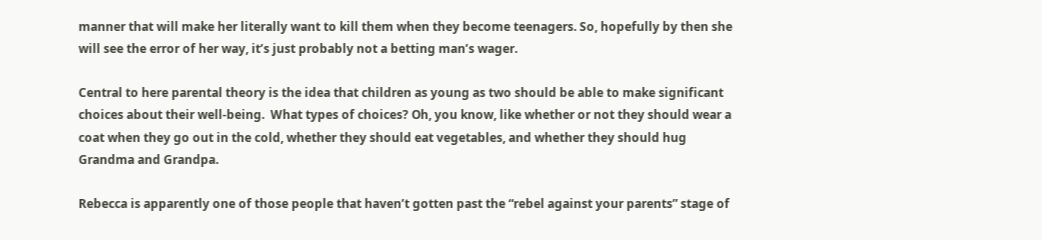manner that will make her literally want to kill them when they become teenagers. So, hopefully by then she will see the error of her way, it’s just probably not a betting man’s wager.

Central to here parental theory is the idea that children as young as two should be able to make significant choices about their well-being.  What types of choices? Oh, you know, like whether or not they should wear a coat when they go out in the cold, whether they should eat vegetables, and whether they should hug Grandma and Grandpa.

Rebecca is apparently one of those people that haven’t gotten past the “rebel against your parents” stage of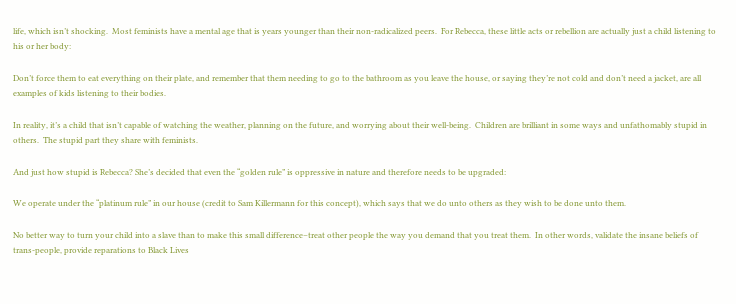life, which isn’t shocking.  Most feminists have a mental age that is years younger than their non-radicalized peers.  For Rebecca, these little acts or rebellion are actually just a child listening to his or her body:

Don’t force them to eat everything on their plate, and remember that them needing to go to the bathroom as you leave the house, or saying they’re not cold and don’t need a jacket, are all examples of kids listening to their bodies.

In reality, it’s a child that isn’t capable of watching the weather, planning on the future, and worrying about their well-being.  Children are brilliant in some ways and unfathomably stupid in others.  The stupid part they share with feminists.

And just how stupid is Rebecca? She’s decided that even the “golden rule” is oppressive in nature and therefore needs to be upgraded:

We operate under the “platinum rule” in our house (credit to Sam Killermann for this concept), which says that we do unto others as they wish to be done unto them.

No better way to turn your child into a slave than to make this small difference–treat other people the way you demand that you treat them.  In other words, validate the insane beliefs of trans-people, provide reparations to Black Lives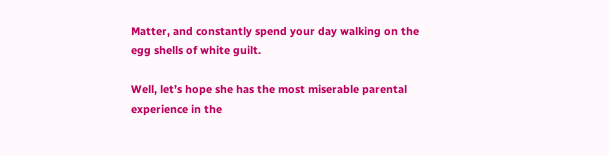Matter, and constantly spend your day walking on the egg shells of white guilt.

Well, let’s hope she has the most miserable parental experience in the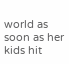world as soon as her kids hit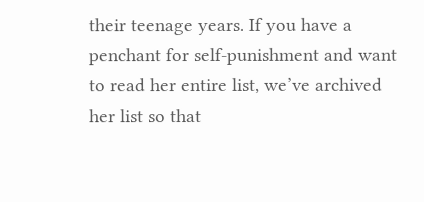their teenage years. If you have a penchant for self-punishment and want to read her entire list, we’ve archived her list so that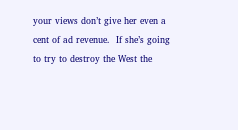your views don’t give her even a cent of ad revenue.  If she’s going to try to destroy the West the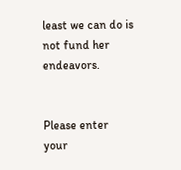least we can do is not fund her endeavors.


Please enter your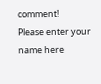comment!
Please enter your name here